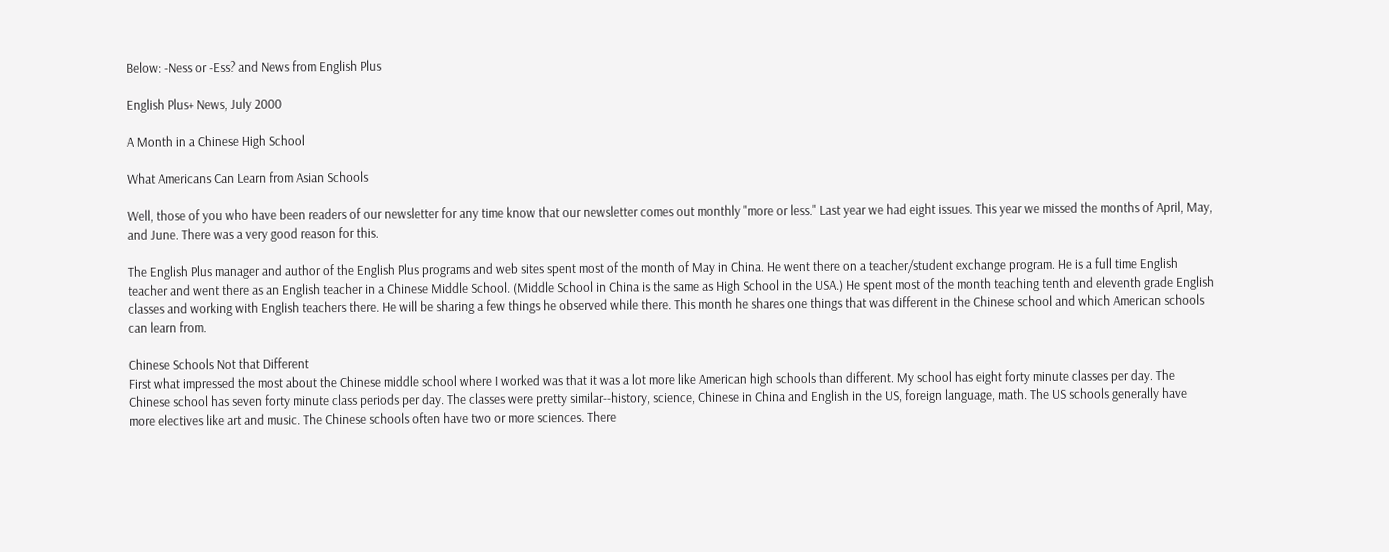Below: -Ness or -Ess? and News from English Plus

English Plus+ News, July 2000

A Month in a Chinese High School

What Americans Can Learn from Asian Schools

Well, those of you who have been readers of our newsletter for any time know that our newsletter comes out monthly "more or less." Last year we had eight issues. This year we missed the months of April, May, and June. There was a very good reason for this.

The English Plus manager and author of the English Plus programs and web sites spent most of the month of May in China. He went there on a teacher/student exchange program. He is a full time English teacher and went there as an English teacher in a Chinese Middle School. (Middle School in China is the same as High School in the USA.) He spent most of the month teaching tenth and eleventh grade English classes and working with English teachers there. He will be sharing a few things he observed while there. This month he shares one things that was different in the Chinese school and which American schools can learn from.

Chinese Schools Not that Different
First what impressed the most about the Chinese middle school where I worked was that it was a lot more like American high schools than different. My school has eight forty minute classes per day. The Chinese school has seven forty minute class periods per day. The classes were pretty similar--history, science, Chinese in China and English in the US, foreign language, math. The US schools generally have more electives like art and music. The Chinese schools often have two or more sciences. There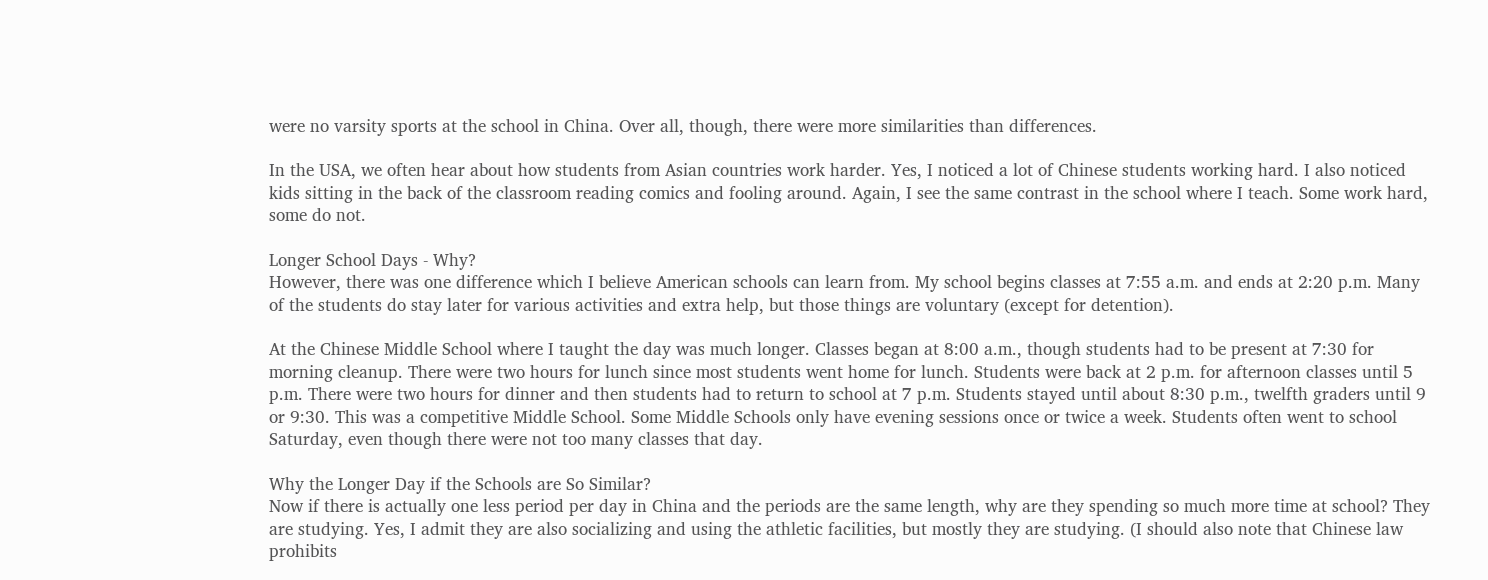were no varsity sports at the school in China. Over all, though, there were more similarities than differences.

In the USA, we often hear about how students from Asian countries work harder. Yes, I noticed a lot of Chinese students working hard. I also noticed kids sitting in the back of the classroom reading comics and fooling around. Again, I see the same contrast in the school where I teach. Some work hard, some do not.

Longer School Days - Why?
However, there was one difference which I believe American schools can learn from. My school begins classes at 7:55 a.m. and ends at 2:20 p.m. Many of the students do stay later for various activities and extra help, but those things are voluntary (except for detention).

At the Chinese Middle School where I taught the day was much longer. Classes began at 8:00 a.m., though students had to be present at 7:30 for morning cleanup. There were two hours for lunch since most students went home for lunch. Students were back at 2 p.m. for afternoon classes until 5 p.m. There were two hours for dinner and then students had to return to school at 7 p.m. Students stayed until about 8:30 p.m., twelfth graders until 9 or 9:30. This was a competitive Middle School. Some Middle Schools only have evening sessions once or twice a week. Students often went to school Saturday, even though there were not too many classes that day.

Why the Longer Day if the Schools are So Similar?
Now if there is actually one less period per day in China and the periods are the same length, why are they spending so much more time at school? They are studying. Yes, I admit they are also socializing and using the athletic facilities, but mostly they are studying. (I should also note that Chinese law prohibits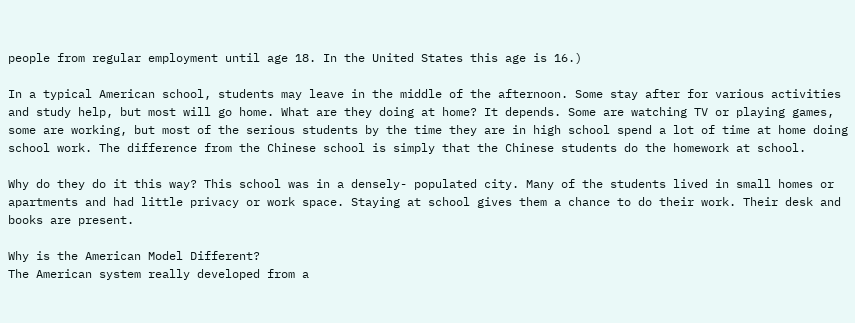people from regular employment until age 18. In the United States this age is 16.)

In a typical American school, students may leave in the middle of the afternoon. Some stay after for various activities and study help, but most will go home. What are they doing at home? It depends. Some are watching TV or playing games, some are working, but most of the serious students by the time they are in high school spend a lot of time at home doing school work. The difference from the Chinese school is simply that the Chinese students do the homework at school.

Why do they do it this way? This school was in a densely- populated city. Many of the students lived in small homes or apartments and had little privacy or work space. Staying at school gives them a chance to do their work. Their desk and books are present.

Why is the American Model Different?
The American system really developed from a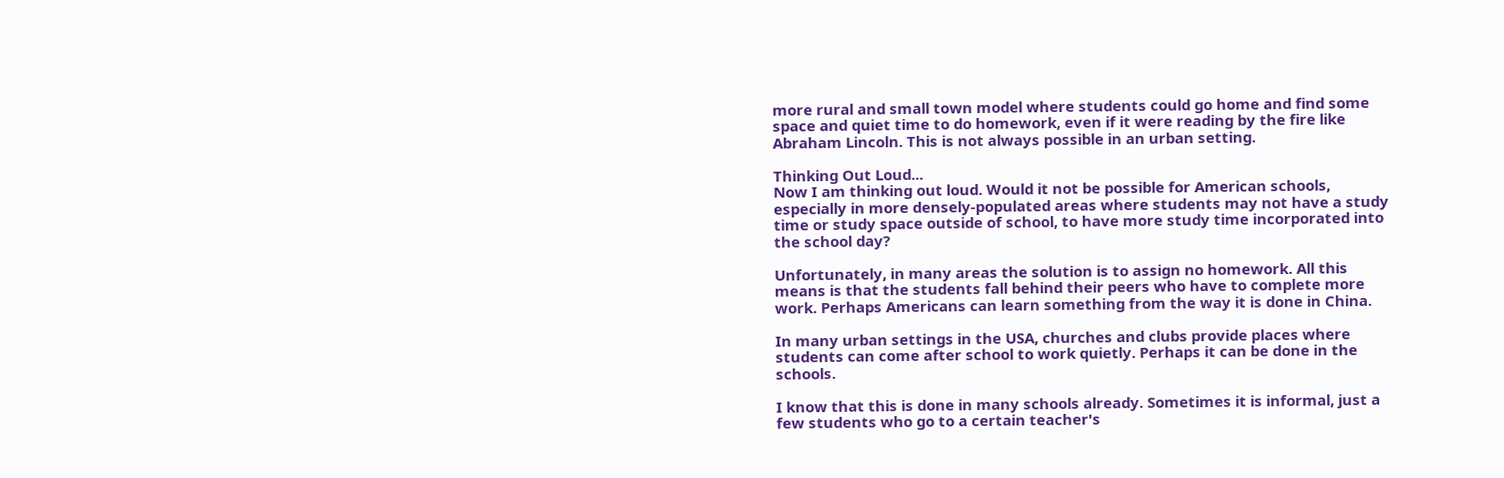more rural and small town model where students could go home and find some space and quiet time to do homework, even if it were reading by the fire like Abraham Lincoln. This is not always possible in an urban setting.

Thinking Out Loud...
Now I am thinking out loud. Would it not be possible for American schools, especially in more densely-populated areas where students may not have a study time or study space outside of school, to have more study time incorporated into the school day?

Unfortunately, in many areas the solution is to assign no homework. All this means is that the students fall behind their peers who have to complete more work. Perhaps Americans can learn something from the way it is done in China.

In many urban settings in the USA, churches and clubs provide places where students can come after school to work quietly. Perhaps it can be done in the schools.

I know that this is done in many schools already. Sometimes it is informal, just a few students who go to a certain teacher's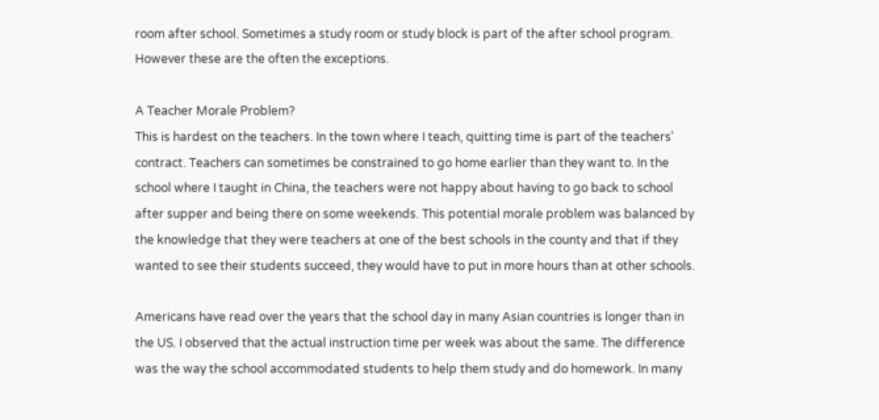room after school. Sometimes a study room or study block is part of the after school program. However these are the often the exceptions.

A Teacher Morale Problem?
This is hardest on the teachers. In the town where I teach, quitting time is part of the teachers' contract. Teachers can sometimes be constrained to go home earlier than they want to. In the school where I taught in China, the teachers were not happy about having to go back to school after supper and being there on some weekends. This potential morale problem was balanced by the knowledge that they were teachers at one of the best schools in the county and that if they wanted to see their students succeed, they would have to put in more hours than at other schools.

Americans have read over the years that the school day in many Asian countries is longer than in the US. I observed that the actual instruction time per week was about the same. The difference was the way the school accommodated students to help them study and do homework. In many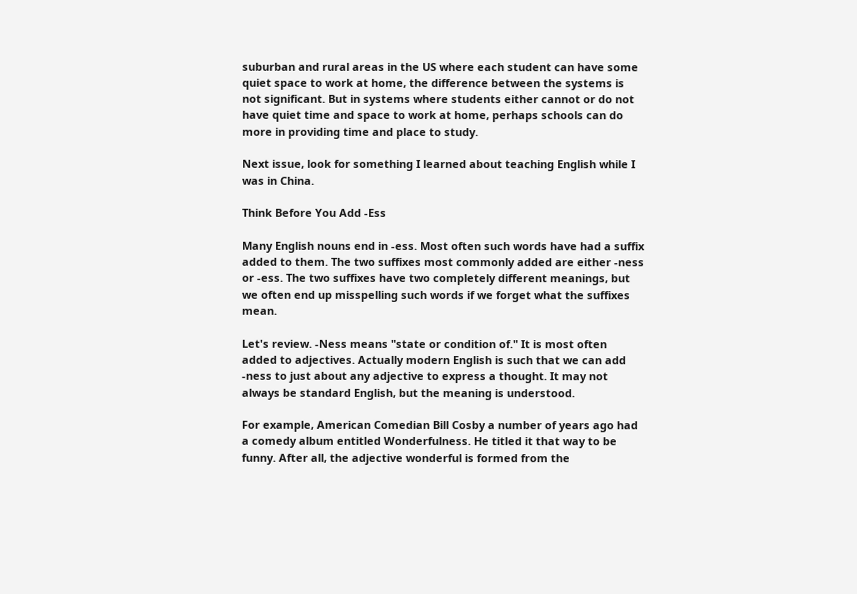suburban and rural areas in the US where each student can have some quiet space to work at home, the difference between the systems is not significant. But in systems where students either cannot or do not have quiet time and space to work at home, perhaps schools can do more in providing time and place to study.

Next issue, look for something I learned about teaching English while I was in China.

Think Before You Add -Ess

Many English nouns end in -ess. Most often such words have had a suffix added to them. The two suffixes most commonly added are either -ness or -ess. The two suffixes have two completely different meanings, but we often end up misspelling such words if we forget what the suffixes mean.

Let's review. -Ness means "state or condition of." It is most often added to adjectives. Actually modern English is such that we can add -ness to just about any adjective to express a thought. It may not always be standard English, but the meaning is understood.

For example, American Comedian Bill Cosby a number of years ago had a comedy album entitled Wonderfulness. He titled it that way to be funny. After all, the adjective wonderful is formed from the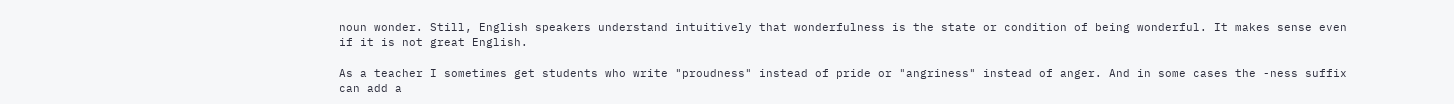noun wonder. Still, English speakers understand intuitively that wonderfulness is the state or condition of being wonderful. It makes sense even if it is not great English.

As a teacher I sometimes get students who write "proudness" instead of pride or "angriness" instead of anger. And in some cases the -ness suffix can add a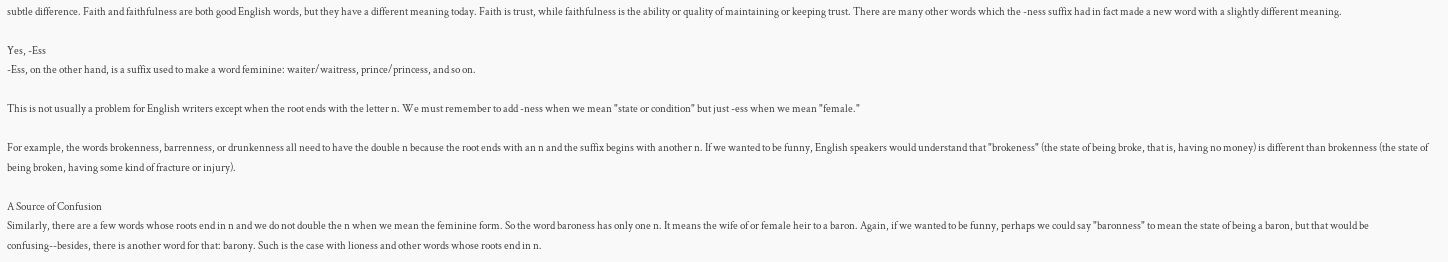subtle difference. Faith and faithfulness are both good English words, but they have a different meaning today. Faith is trust, while faithfulness is the ability or quality of maintaining or keeping trust. There are many other words which the -ness suffix had in fact made a new word with a slightly different meaning.

Yes, -Ess
-Ess, on the other hand, is a suffix used to make a word feminine: waiter/waitress, prince/princess, and so on.

This is not usually a problem for English writers except when the root ends with the letter n. We must remember to add -ness when we mean "state or condition" but just -ess when we mean "female."

For example, the words brokenness, barrenness, or drunkenness all need to have the double n because the root ends with an n and the suffix begins with another n. If we wanted to be funny, English speakers would understand that "brokeness" (the state of being broke, that is, having no money) is different than brokenness (the state of being broken, having some kind of fracture or injury).

A Source of Confusion
Similarly, there are a few words whose roots end in n and we do not double the n when we mean the feminine form. So the word baroness has only one n. It means the wife of or female heir to a baron. Again, if we wanted to be funny, perhaps we could say "baronness" to mean the state of being a baron, but that would be confusing--besides, there is another word for that: barony. Such is the case with lioness and other words whose roots end in n.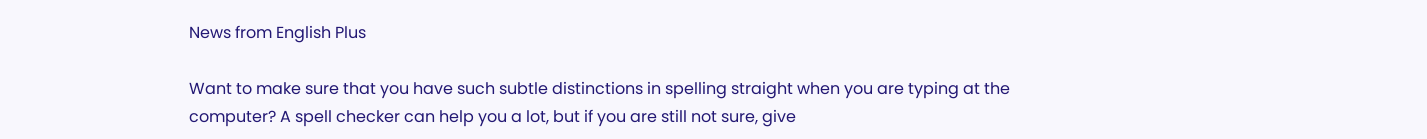News from English Plus

Want to make sure that you have such subtle distinctions in spelling straight when you are typing at the computer? A spell checker can help you a lot, but if you are still not sure, give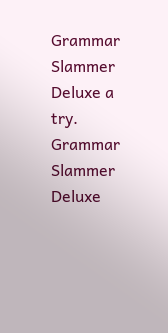Grammar Slammer Deluxe a try. Grammar Slammer Deluxe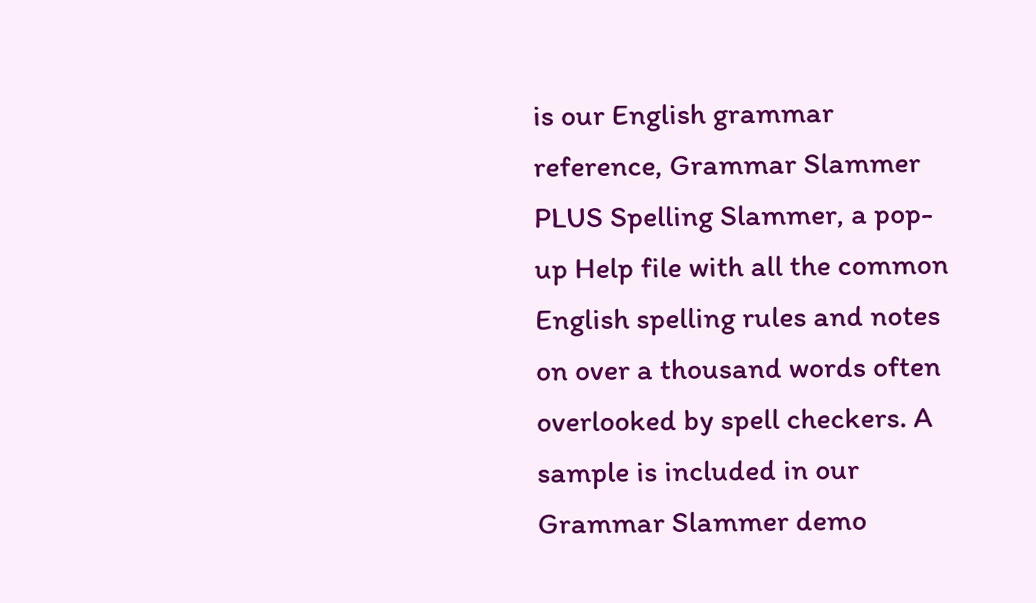is our English grammar reference, Grammar Slammer PLUS Spelling Slammer, a pop-up Help file with all the common English spelling rules and notes on over a thousand words often overlooked by spell checkers. A sample is included in our Grammar Slammer demo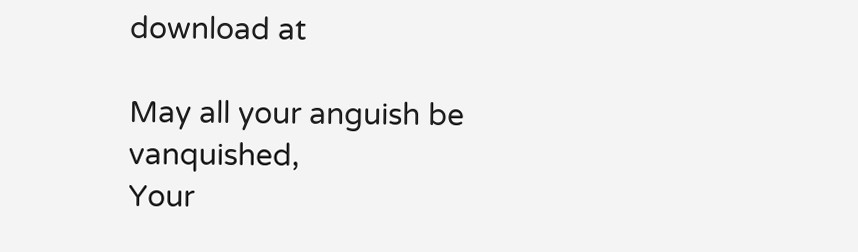download at

May all your anguish be vanquished,
Your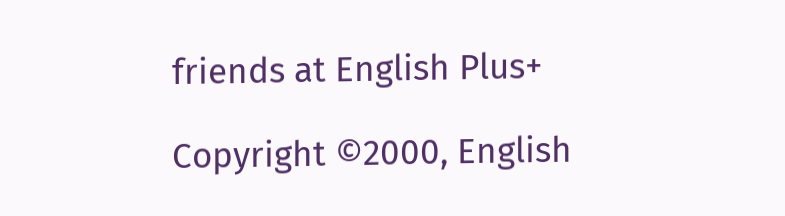friends at English Plus+

Copyright ©2000, English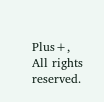Plus+, All rights reserved.